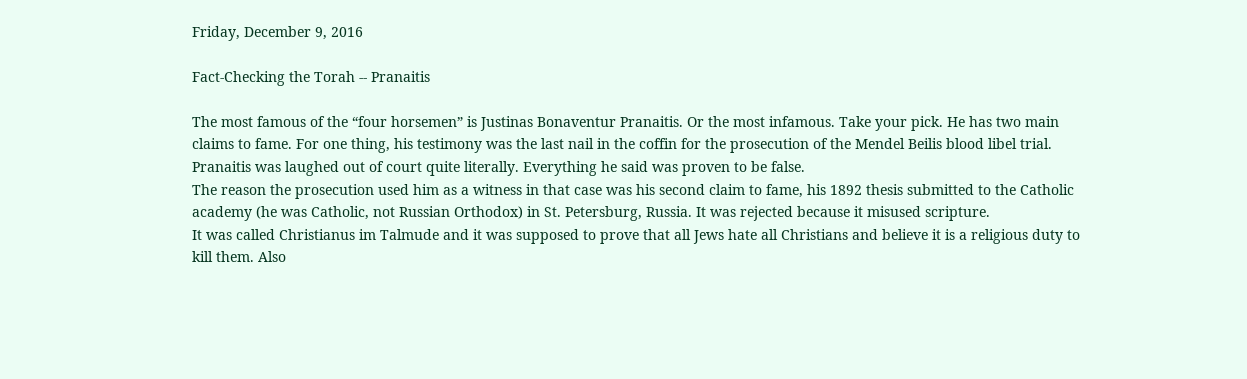Friday, December 9, 2016

Fact-Checking the Torah -- Pranaitis

The most famous of the “four horsemen” is Justinas Bonaventur Pranaitis. Or the most infamous. Take your pick. He has two main claims to fame. For one thing, his testimony was the last nail in the coffin for the prosecution of the Mendel Beilis blood libel trial. Pranaitis was laughed out of court quite literally. Everything he said was proven to be false.
The reason the prosecution used him as a witness in that case was his second claim to fame, his 1892 thesis submitted to the Catholic academy (he was Catholic, not Russian Orthodox) in St. Petersburg, Russia. It was rejected because it misused scripture.
It was called Christianus im Talmude and it was supposed to prove that all Jews hate all Christians and believe it is a religious duty to kill them. Also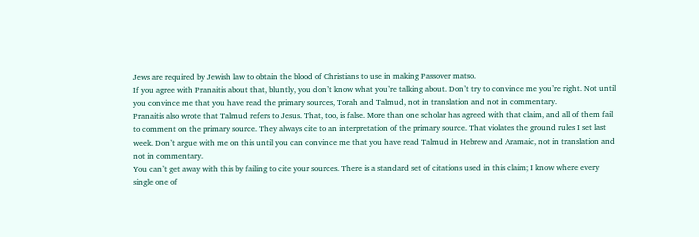Jews are required by Jewish law to obtain the blood of Christians to use in making Passover matso.
If you agree with Pranaitis about that, bluntly, you don’t know what you’re talking about. Don’t try to convince me you’re right. Not until you convince me that you have read the primary sources, Torah and Talmud, not in translation and not in commentary.
Pranaitis also wrote that Talmud refers to Jesus. That, too, is false. More than one scholar has agreed with that claim, and all of them fail to comment on the primary source. They always cite to an interpretation of the primary source. That violates the ground rules I set last week. Don’t argue with me on this until you can convince me that you have read Talmud in Hebrew and Aramaic, not in translation and not in commentary.
You can’t get away with this by failing to cite your sources. There is a standard set of citations used in this claim; I know where every single one of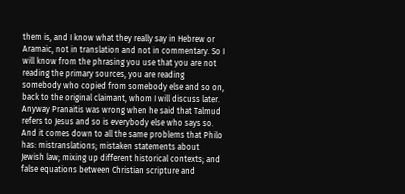them is, and I know what they really say in Hebrew or Aramaic, not in translation and not in commentary. So I will know from the phrasing you use that you are not reading the primary sources, you are reading somebody who copied from somebody else and so on, back to the original claimant, whom I will discuss later.
Anyway Pranaitis was wrong when he said that Talmud refers to Jesus and so is everybody else who says so.
And it comes down to all the same problems that Philo has: mistranslations; mistaken statements about Jewish law; mixing up different historical contexts; and false equations between Christian scripture and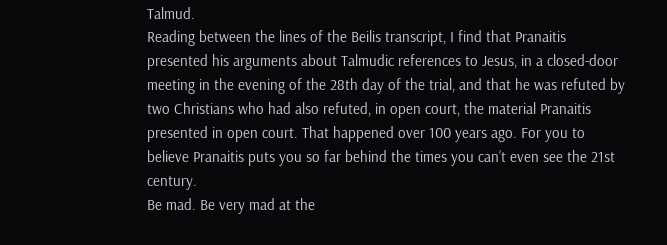Talmud.
Reading between the lines of the Beilis transcript, I find that Pranaitis presented his arguments about Talmudic references to Jesus, in a closed-door meeting in the evening of the 28th day of the trial, and that he was refuted by two Christians who had also refuted, in open court, the material Pranaitis presented in open court. That happened over 100 years ago. For you to believe Pranaitis puts you so far behind the times you can’t even see the 21st century.
Be mad. Be very mad at the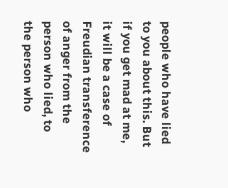people who have lied to you about this. But if you get mad at me, it will be a case of Freudian transference of anger from the person who lied, to the person who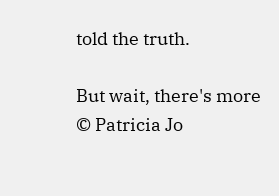told the truth.

But wait, there's more
© Patricia Jo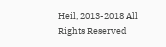Heil, 2013-2018 All Rights Reserved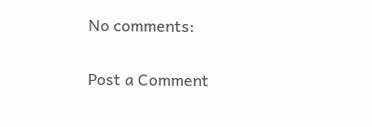No comments:

Post a Comment